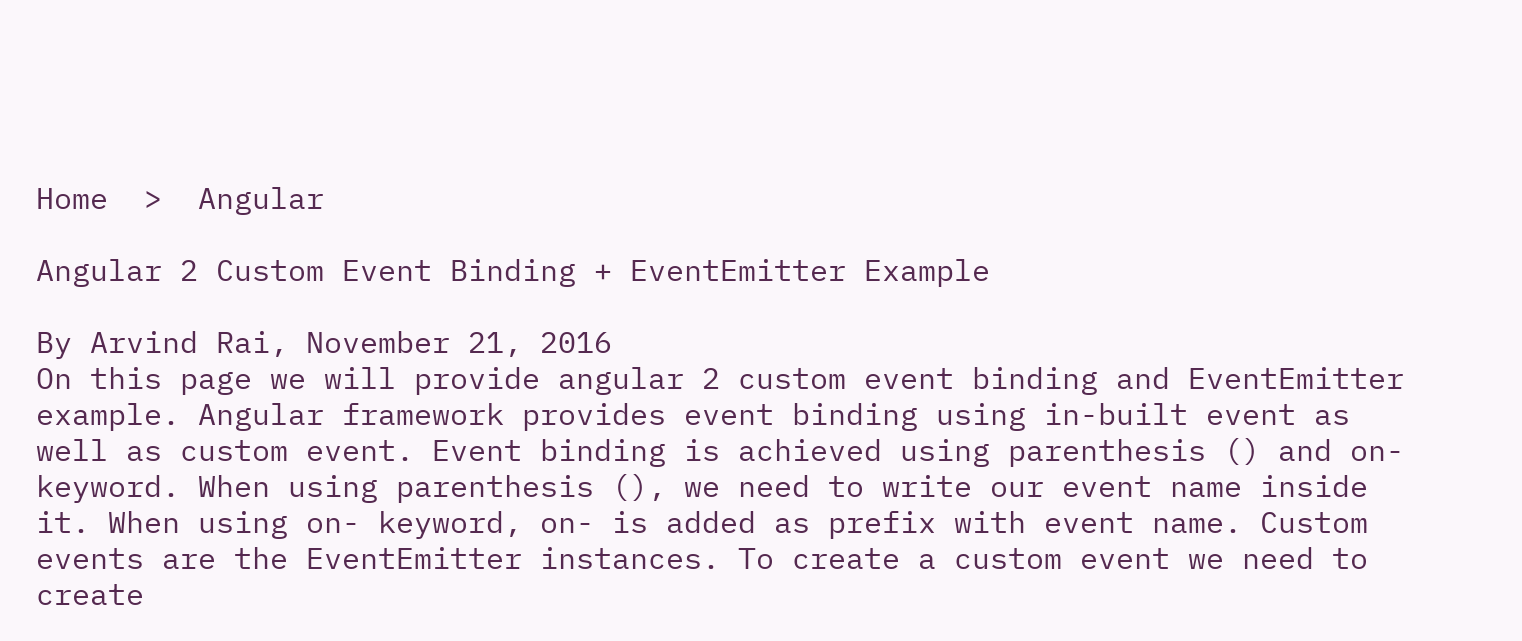Home  >  Angular

Angular 2 Custom Event Binding + EventEmitter Example

By Arvind Rai, November 21, 2016
On this page we will provide angular 2 custom event binding and EventEmitter example. Angular framework provides event binding using in-built event as well as custom event. Event binding is achieved using parenthesis () and on- keyword. When using parenthesis (), we need to write our event name inside it. When using on- keyword, on- is added as prefix with event name. Custom events are the EventEmitter instances. To create a custom event we need to create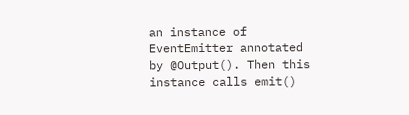an instance of EventEmitter annotated by @Output(). Then this instance calls emit()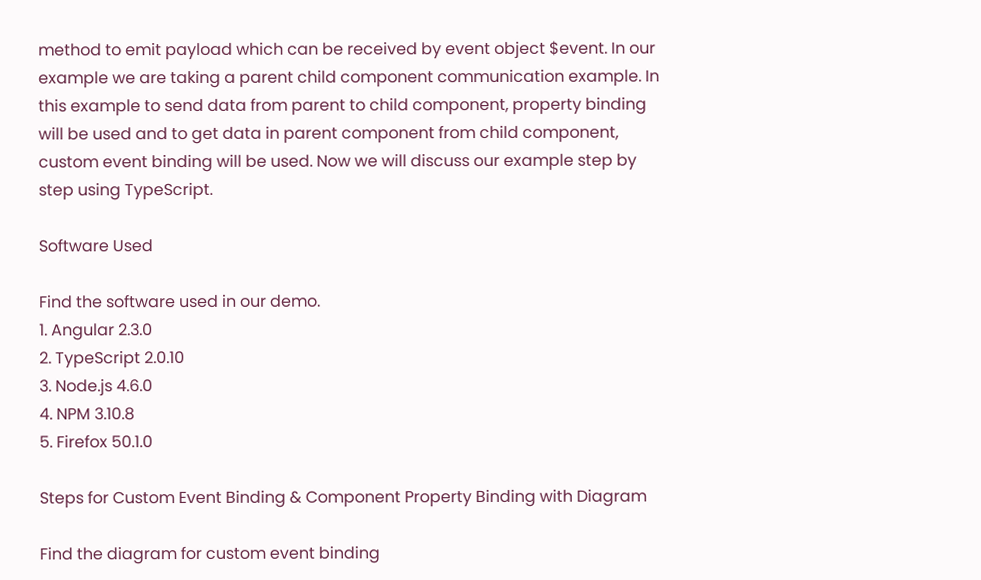method to emit payload which can be received by event object $event. In our example we are taking a parent child component communication example. In this example to send data from parent to child component, property binding will be used and to get data in parent component from child component, custom event binding will be used. Now we will discuss our example step by step using TypeScript.

Software Used

Find the software used in our demo.
1. Angular 2.3.0
2. TypeScript 2.0.10
3. Node.js 4.6.0
4. NPM 3.10.8
5. Firefox 50.1.0

Steps for Custom Event Binding & Component Property Binding with Diagram

Find the diagram for custom event binding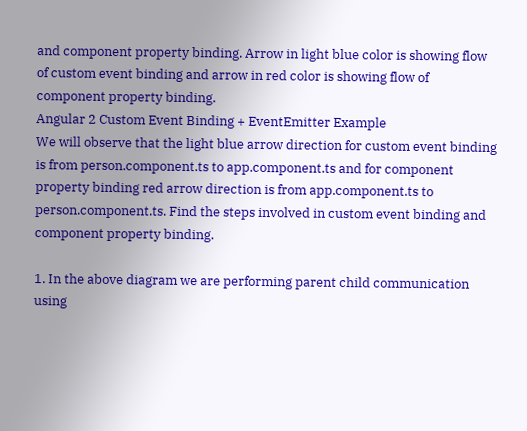and component property binding. Arrow in light blue color is showing flow of custom event binding and arrow in red color is showing flow of component property binding.
Angular 2 Custom Event Binding + EventEmitter Example
We will observe that the light blue arrow direction for custom event binding is from person.component.ts to app.component.ts and for component property binding red arrow direction is from app.component.ts to person.component.ts. Find the steps involved in custom event binding and component property binding.

1. In the above diagram we are performing parent child communication using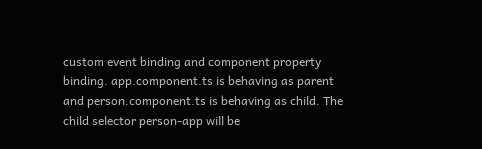custom event binding and component property binding. app.component.ts is behaving as parent and person.component.ts is behaving as child. The child selector person-app will be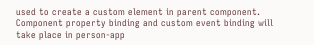used to create a custom element in parent component. Component property binding and custom event binding will take place in person-app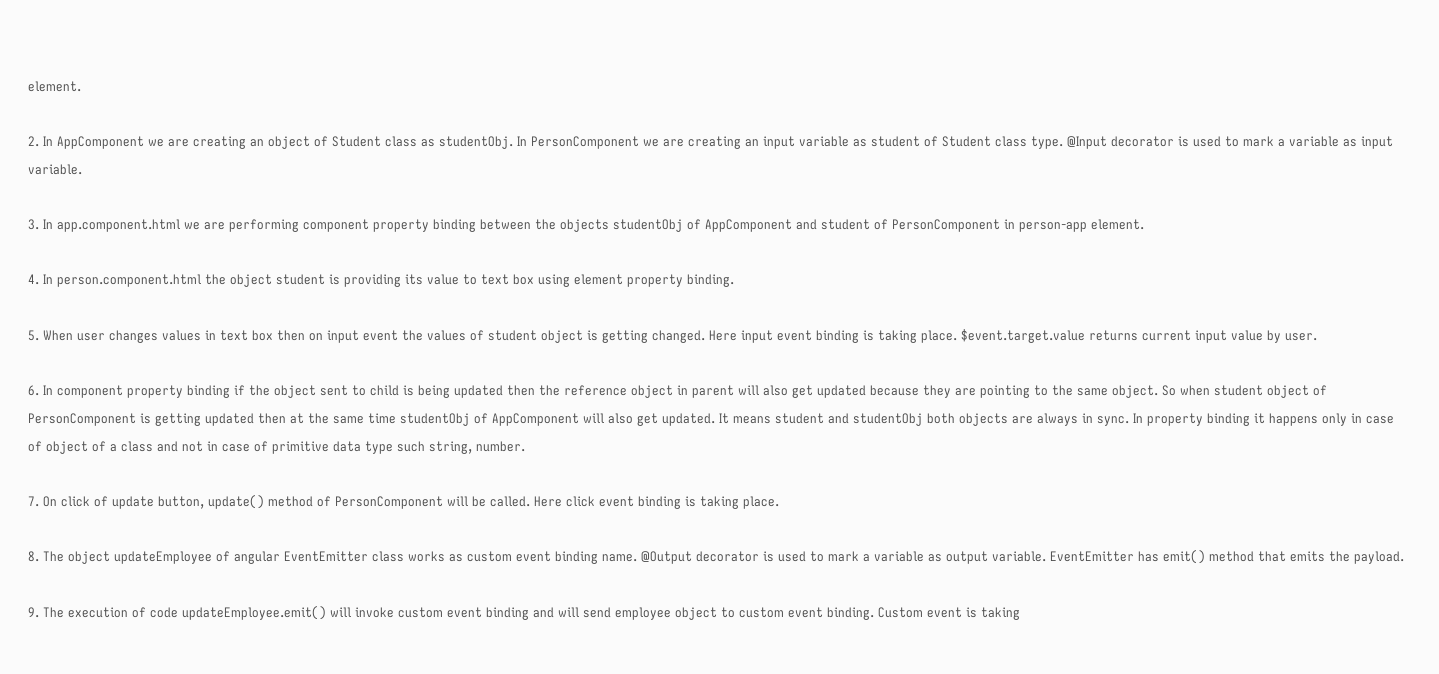element.

2. In AppComponent we are creating an object of Student class as studentObj. In PersonComponent we are creating an input variable as student of Student class type. @Input decorator is used to mark a variable as input variable.

3. In app.component.html we are performing component property binding between the objects studentObj of AppComponent and student of PersonComponent in person-app element.

4. In person.component.html the object student is providing its value to text box using element property binding.

5. When user changes values in text box then on input event the values of student object is getting changed. Here input event binding is taking place. $event.target.value returns current input value by user.

6. In component property binding if the object sent to child is being updated then the reference object in parent will also get updated because they are pointing to the same object. So when student object of PersonComponent is getting updated then at the same time studentObj of AppComponent will also get updated. It means student and studentObj both objects are always in sync. In property binding it happens only in case of object of a class and not in case of primitive data type such string, number.

7. On click of update button, update() method of PersonComponent will be called. Here click event binding is taking place.

8. The object updateEmployee of angular EventEmitter class works as custom event binding name. @Output decorator is used to mark a variable as output variable. EventEmitter has emit() method that emits the payload.

9. The execution of code updateEmployee.emit() will invoke custom event binding and will send employee object to custom event binding. Custom event is taking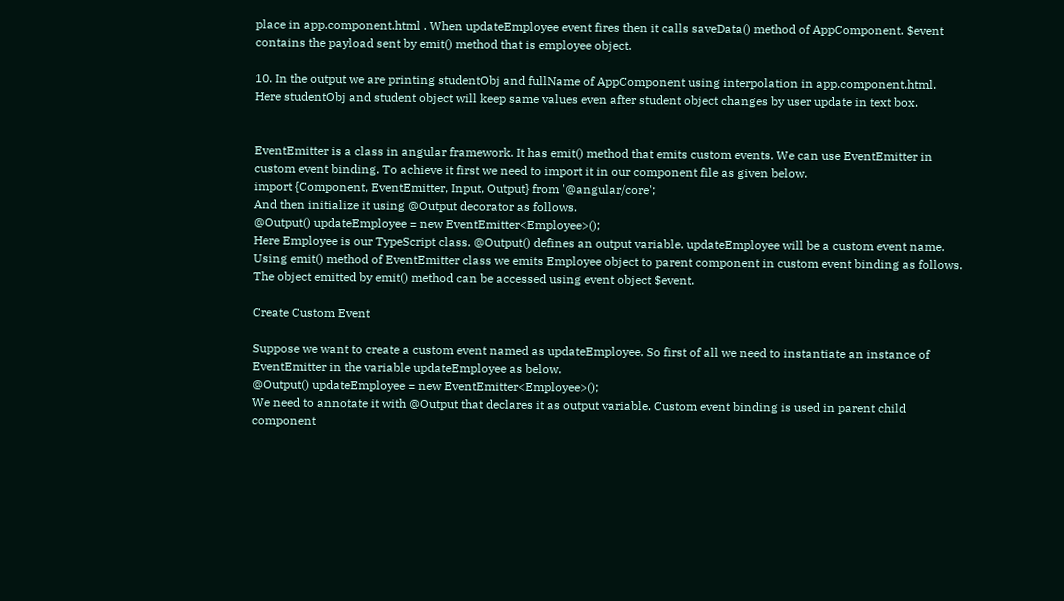place in app.component.html . When updateEmployee event fires then it calls saveData() method of AppComponent. $event contains the payload sent by emit() method that is employee object.

10. In the output we are printing studentObj and fullName of AppComponent using interpolation in app.component.html. Here studentObj and student object will keep same values even after student object changes by user update in text box.


EventEmitter is a class in angular framework. It has emit() method that emits custom events. We can use EventEmitter in custom event binding. To achieve it first we need to import it in our component file as given below.
import {Component, EventEmitter, Input, Output} from '@angular/core';
And then initialize it using @Output decorator as follows.
@Output() updateEmployee = new EventEmitter<Employee>();
Here Employee is our TypeScript class. @Output() defines an output variable. updateEmployee will be a custom event name. Using emit() method of EventEmitter class we emits Employee object to parent component in custom event binding as follows.
The object emitted by emit() method can be accessed using event object $event.

Create Custom Event

Suppose we want to create a custom event named as updateEmployee. So first of all we need to instantiate an instance of EventEmitter in the variable updateEmployee as below.
@Output() updateEmployee = new EventEmitter<Employee>();
We need to annotate it with @Output that declares it as output variable. Custom event binding is used in parent child component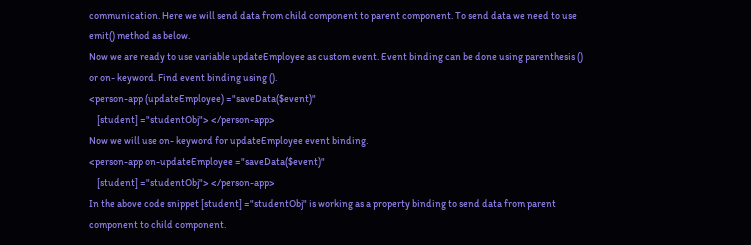communication. Here we will send data from child component to parent component. To send data we need to use emit() method as below.
Now we are ready to use variable updateEmployee as custom event. Event binding can be done using parenthesis () or on- keyword. Find event binding using ().
<person-app (updateEmployee) ="saveData($event)"
    [student] ="studentObj"> </person-app>
Now we will use on- keyword for updateEmployee event binding.
<person-app on-updateEmployee ="saveData($event)"
    [student] ="studentObj"> </person-app>
In the above code snippet [student] ="studentObj" is working as a property binding to send data from parent component to child component.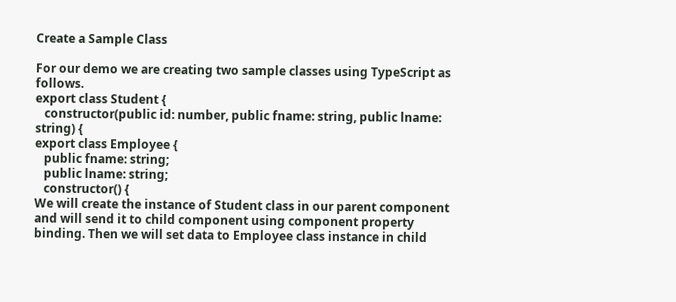Create a Sample Class

For our demo we are creating two sample classes using TypeScript as follows.
export class Student {
   constructor(public id: number, public fname: string, public lname: string) {
export class Employee {
   public fname: string;
   public lname: string;
   constructor() {
We will create the instance of Student class in our parent component and will send it to child component using component property binding. Then we will set data to Employee class instance in child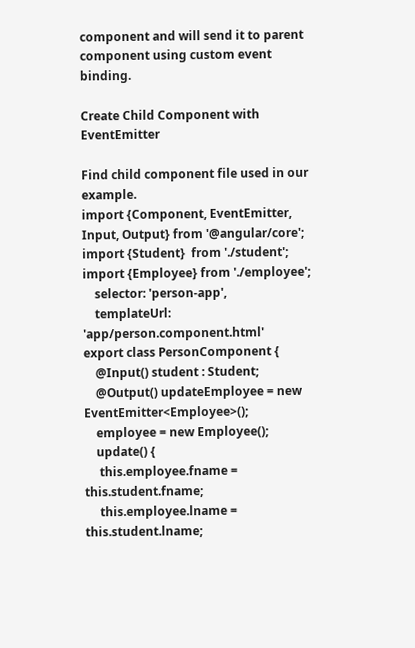component and will send it to parent component using custom event binding.

Create Child Component with EventEmitter

Find child component file used in our example.
import {Component, EventEmitter, Input, Output} from '@angular/core';
import {Student}  from './student';
import {Employee} from './employee';
    selector: 'person-app',
    templateUrl: 'app/person.component.html'
export class PersonComponent {
    @Input() student : Student;
    @Output() updateEmployee = new EventEmitter<Employee>();
    employee = new Employee();
    update() {
     this.employee.fname = this.student.fname;
     this.employee.lname = this.student.lname;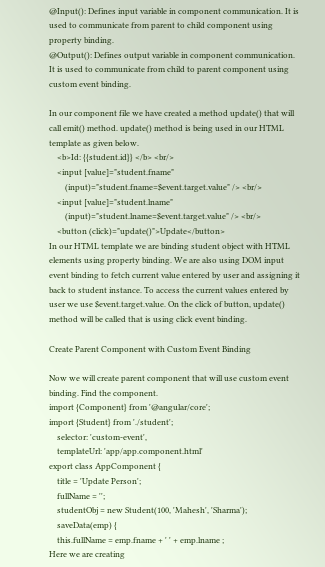@Input(): Defines input variable in component communication. It is used to communicate from parent to child component using property binding.
@Output(): Defines output variable in component communication. It is used to communicate from child to parent component using custom event binding.

In our component file we have created a method update() that will call emit() method. update() method is being used in our HTML template as given below.
    <b>Id: {{student.id}} </b> <br/>
    <input [value]="student.fname"
        (input)="student.fname=$event.target.value" /> <br/>
    <input [value]="student.lname"
        (input)="student.lname=$event.target.value" /> <br/>
    <button (click)="update()">Update</button>
In our HTML template we are binding student object with HTML elements using property binding. We are also using DOM input event binding to fetch current value entered by user and assigning it back to student instance. To access the current values entered by user we use $event.target.value. On the click of button, update() method will be called that is using click event binding.

Create Parent Component with Custom Event Binding

Now we will create parent component that will use custom event binding. Find the component.
import {Component} from '@angular/core';
import {Student} from './student';
    selector: 'custom-event',
    templateUrl: 'app/app.component.html'
export class AppComponent {
    title = 'Update Person';
    fullName = '';
    studentObj = new Student(100, 'Mahesh', 'Sharma');
    saveData(emp) {
    this.fullName = emp.fname + ' ' + emp.lname ;
Here we are creating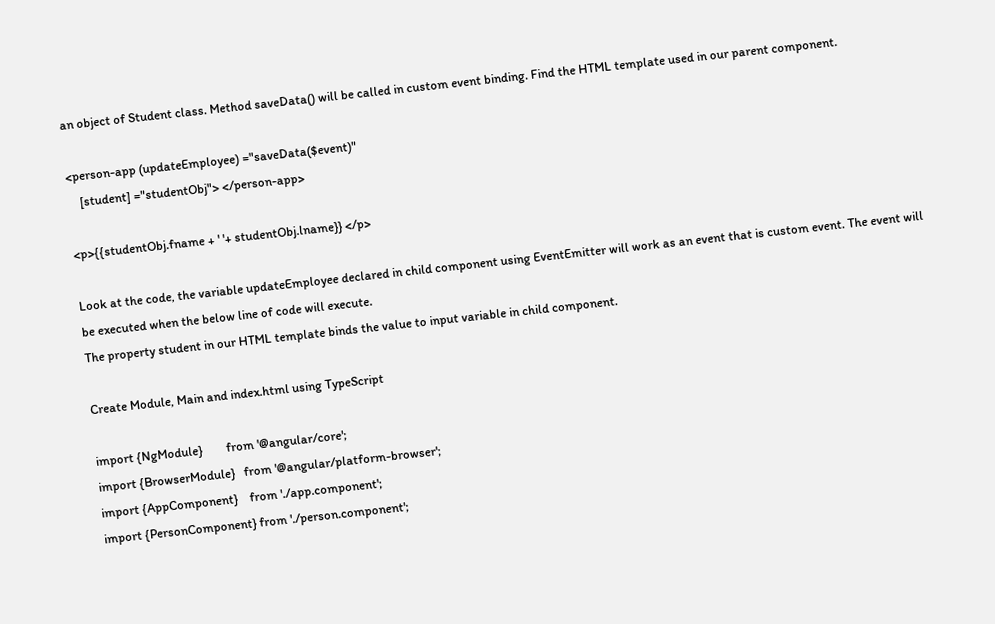an object of Student class. Method saveData() will be called in custom event binding. Find the HTML template used in our parent component.

<person-app (updateEmployee) ="saveData($event)"
    [student] ="studentObj"> </person-app>

<p>{{studentObj.fname + ' '+ studentObj.lname}} </p>

Look at the code, the variable updateEmployee declared in child component using EventEmitter will work as an event that is custom event. The event will be executed when the below line of code will execute.
The property student in our HTML template binds the value to input variable in child component.

Create Module, Main and index.html using TypeScript

import {NgModule}        from '@angular/core';
import {BrowserModule}   from '@angular/platform-browser';
import {AppComponent}    from './app.component';
import {PersonComponent} from './person.component';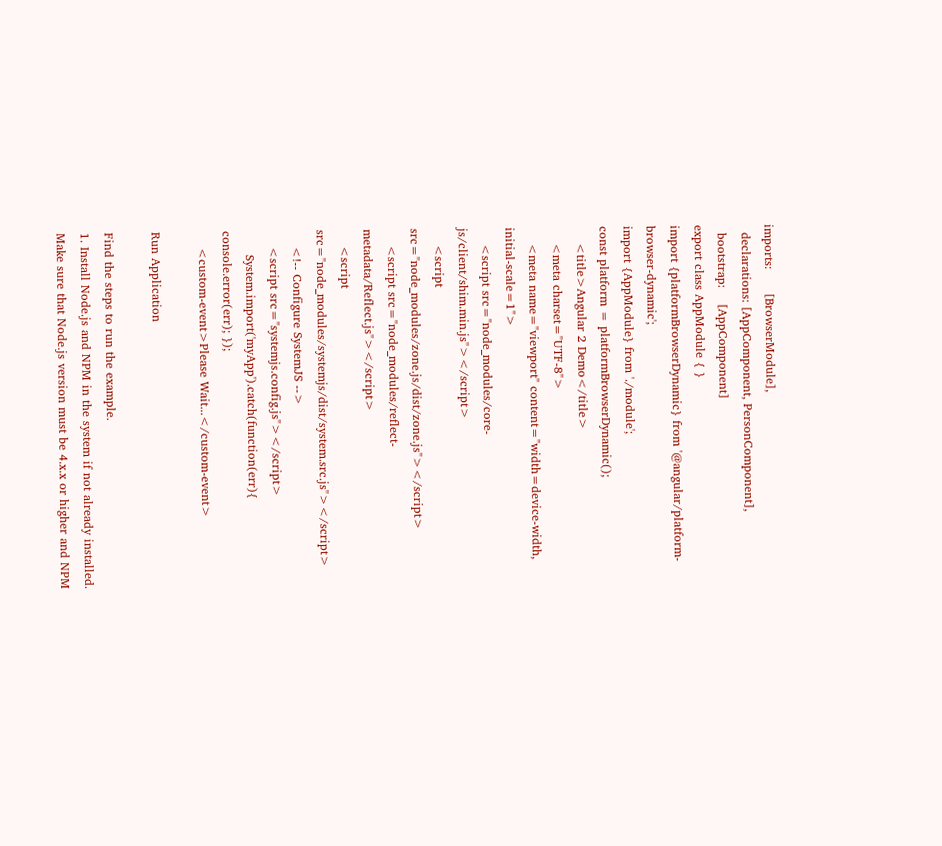imports:      [BrowserModule],
  declarations: [AppComponent, PersonComponent],
  bootstrap:    [AppComponent]
export class AppModule { }
import {platformBrowserDynamic} from '@angular/platform-browser-dynamic';
import {AppModule} from './module';
const platform = platformBrowserDynamic();
    <title>Angular 2 Demo</title>
    <meta charset="UTF-8">
    <meta name="viewport" content="width=device-width, initial-scale=1">
    <script src="node_modules/core-js/client/shim.min.js"></script>
    <script src="node_modules/zone.js/dist/zone.js"></script>
    <script src="node_modules/reflect-metadata/Reflect.js"></script>
    <script src="node_modules/systemjs/dist/system.src.js"></script>
    <!-- Configure SystemJS -->
    <script src="systemjs.config.js"></script>
      System.import('myApp').catch(function(err){ console.error(err); });
    <custom-event>Please Wait...</custom-event>

Run Application

Find the steps to run the example.
1. Install Node.js and NPM in the system if not already installed. Make sure that Node.js version must be 4.x.x or higher and NPM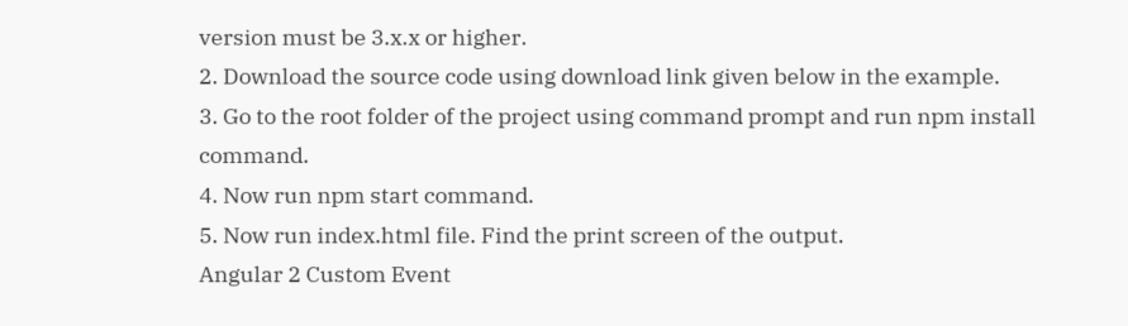version must be 3.x.x or higher.
2. Download the source code using download link given below in the example.
3. Go to the root folder of the project using command prompt and run npm install command.
4. Now run npm start command.
5. Now run index.html file. Find the print screen of the output.
Angular 2 Custom Event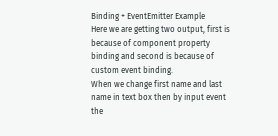Binding + EventEmitter Example
Here we are getting two output, first is because of component property binding and second is because of custom event binding.
When we change first name and last name in text box then by input event the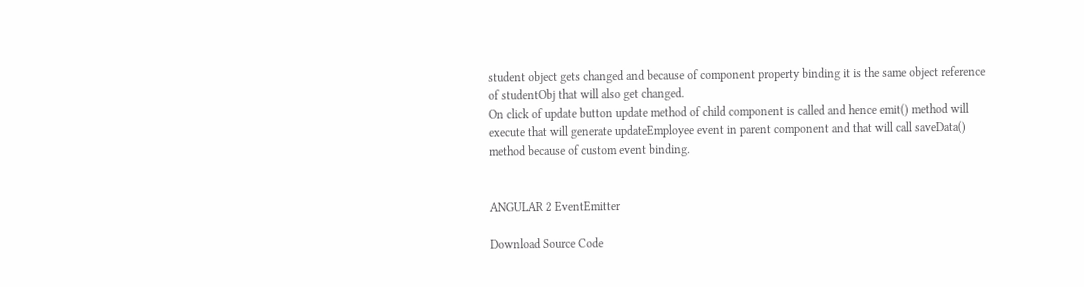student object gets changed and because of component property binding it is the same object reference of studentObj that will also get changed.
On click of update button update method of child component is called and hence emit() method will execute that will generate updateEmployee event in parent component and that will call saveData() method because of custom event binding.


ANGULAR 2 EventEmitter

Download Source Code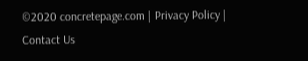©2020 concretepage.com | Privacy Policy | Contact Us